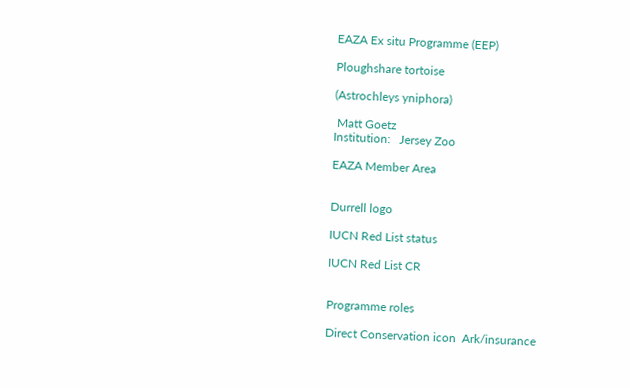EAZA Ex situ Programme (EEP)

Ploughshare tortoise

(Astrochleys yniphora)

 Matt Goetz
Institution:   Jersey Zoo

EAZA Member Area


Durrell logo

IUCN Red List status

IUCN Red List CR


Programme roles

Direct Conservation icon  Ark/insurance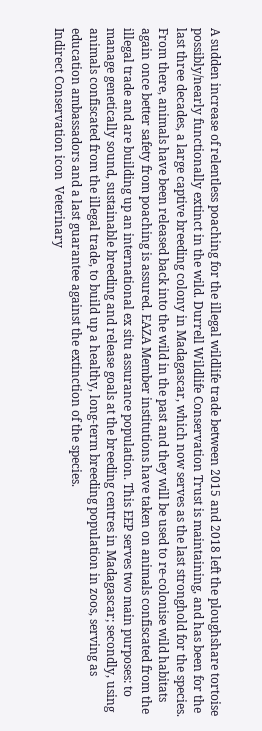A sudden increase of relentless poaching for the illegal wildlife trade between 2015 and 2018 left the ploughshare tortoise possibly/nearly functionally extinct in the wild. Durrell Wildlife Conservation Trust is maintaining, and has been for the last three decades, a large captive breeding colony in Madagascar, which now serves as the last stronghold for the species. From there, animals have been released back into the wild in the past and they will be used to re-colonise wild habitats again once better safety from poaching is assured. EAZA Member institutions have taken on animals confiscated from the illegal trade and are building up an international ex situ assurance population. This EEP serves two main purposes: to manage genetically sound, sustainable breeding and release goals at the breeding centres in Madagascar; secondly, using animals confiscated from the illegal trade, to build up a healthy, long-term breeding population in zoos, serving as education ambassadors and a last guarantee against the extinction of the species.
Indirect Conservation icon  Veterinary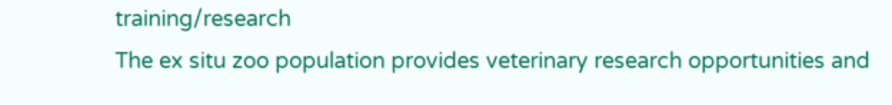training/research
The ex situ zoo population provides veterinary research opportunities and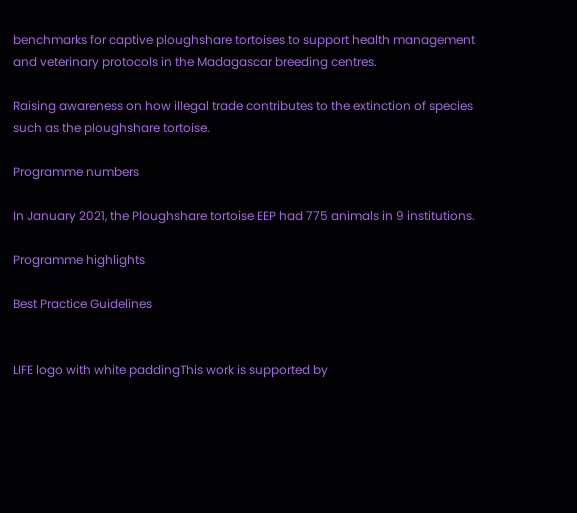benchmarks for captive ploughshare tortoises to support health management and veterinary protocols in the Madagascar breeding centres.

Raising awareness on how illegal trade contributes to the extinction of species such as the ploughshare tortoise.

Programme numbers

In January 2021, the Ploughshare tortoise EEP had 775 animals in 9 institutions.

Programme highlights

Best Practice Guidelines


LIFE logo with white paddingThis work is supported by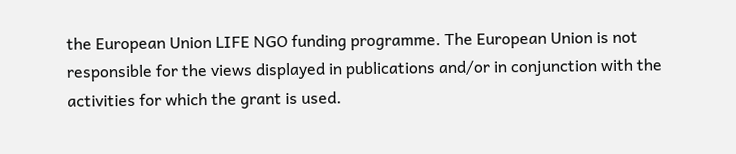the European Union LIFE NGO funding programme. The European Union is not responsible for the views displayed in publications and/or in conjunction with the activities for which the grant is used.